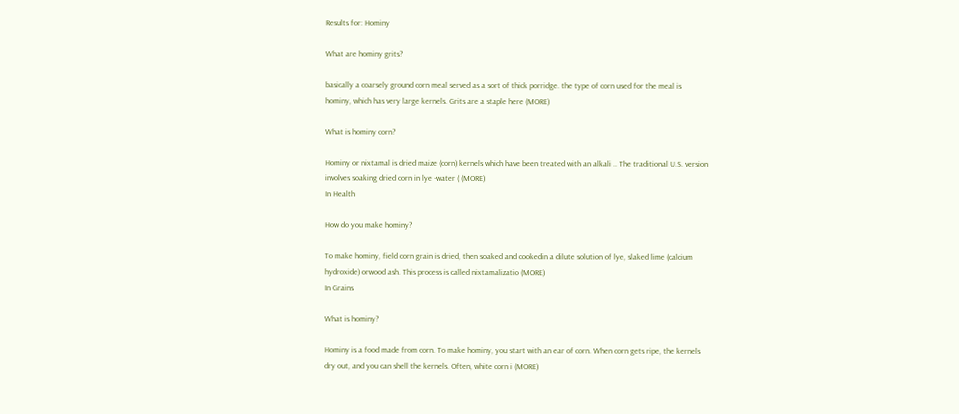Results for: Hominy

What are hominy grits?

basically a coarsely ground corn meal served as a sort of thick porridge. the type of corn used for the meal is hominy, which has very large kernels. Grits are a staple here (MORE)

What is hominy corn?

Hominy or nixtamal is dried maize (corn) kernels which have been treated with an alkali .. The traditional U.S. version involves soaking dried corn in lye -water ( (MORE)
In Health

How do you make hominy?

To make hominy, field corn grain is dried, then soaked and cookedin a dilute solution of lye, slaked lime (calcium hydroxide) orwood ash. This process is called nixtamalizatio (MORE)
In Grains

What is hominy?

Hominy is a food made from corn. To make hominy, you start with an ear of corn. When corn gets ripe, the kernels dry out, and you can shell the kernels. Often, white corn i (MORE)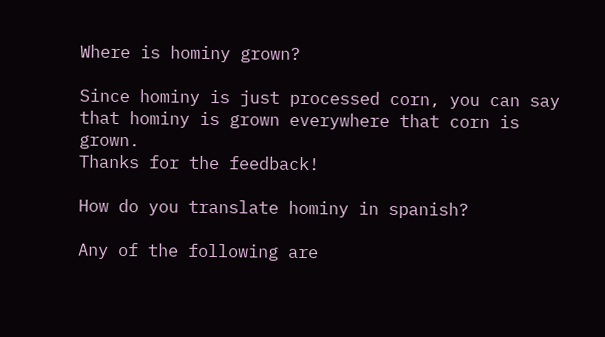Where is hominy grown?

Since hominy is just processed corn, you can say that hominy is grown everywhere that corn is grown.
Thanks for the feedback!

How do you translate hominy in spanish?

Any of the following are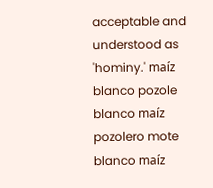acceptable and understood as 'hominy.' maíz blanco pozole blanco maíz pozolero mote blanco maíz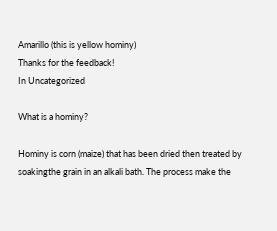Amarillo (this is yellow hominy)
Thanks for the feedback!
In Uncategorized

What is a hominy?

Hominy is corn (maize) that has been dried then treated by soakingthe grain in an alkali bath. The process make the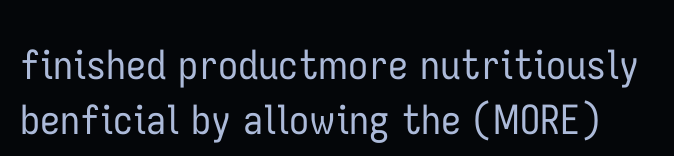finished productmore nutritiously benficial by allowing the (MORE)